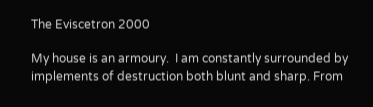The Eviscetron 2000

My house is an armoury.  I am constantly surrounded by implements of destruction both blunt and sharp. From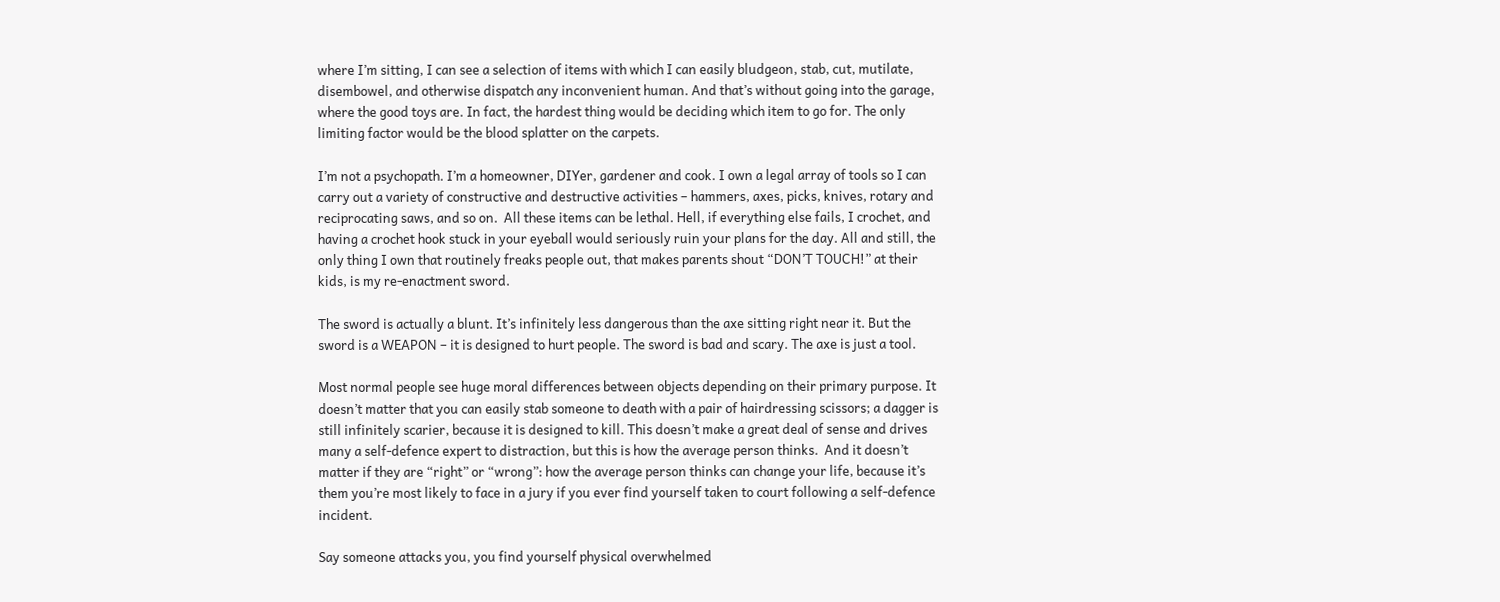where I’m sitting, I can see a selection of items with which I can easily bludgeon, stab, cut, mutilate, disembowel, and otherwise dispatch any inconvenient human. And that’s without going into the garage, where the good toys are. In fact, the hardest thing would be deciding which item to go for. The only limiting factor would be the blood splatter on the carpets.

I’m not a psychopath. I’m a homeowner, DIYer, gardener and cook. I own a legal array of tools so I can carry out a variety of constructive and destructive activities – hammers, axes, picks, knives, rotary and reciprocating saws, and so on.  All these items can be lethal. Hell, if everything else fails, I crochet, and having a crochet hook stuck in your eyeball would seriously ruin your plans for the day. All and still, the only thing I own that routinely freaks people out, that makes parents shout “DON’T TOUCH!” at their kids, is my re-enactment sword.

The sword is actually a blunt. It’s infinitely less dangerous than the axe sitting right near it. But the sword is a WEAPON – it is designed to hurt people. The sword is bad and scary. The axe is just a tool.

Most normal people see huge moral differences between objects depending on their primary purpose. It doesn’t matter that you can easily stab someone to death with a pair of hairdressing scissors; a dagger is still infinitely scarier, because it is designed to kill. This doesn’t make a great deal of sense and drives many a self-defence expert to distraction, but this is how the average person thinks.  And it doesn’t matter if they are “right” or “wrong”: how the average person thinks can change your life, because it’s them you’re most likely to face in a jury if you ever find yourself taken to court following a self-defence incident.

Say someone attacks you, you find yourself physical overwhelmed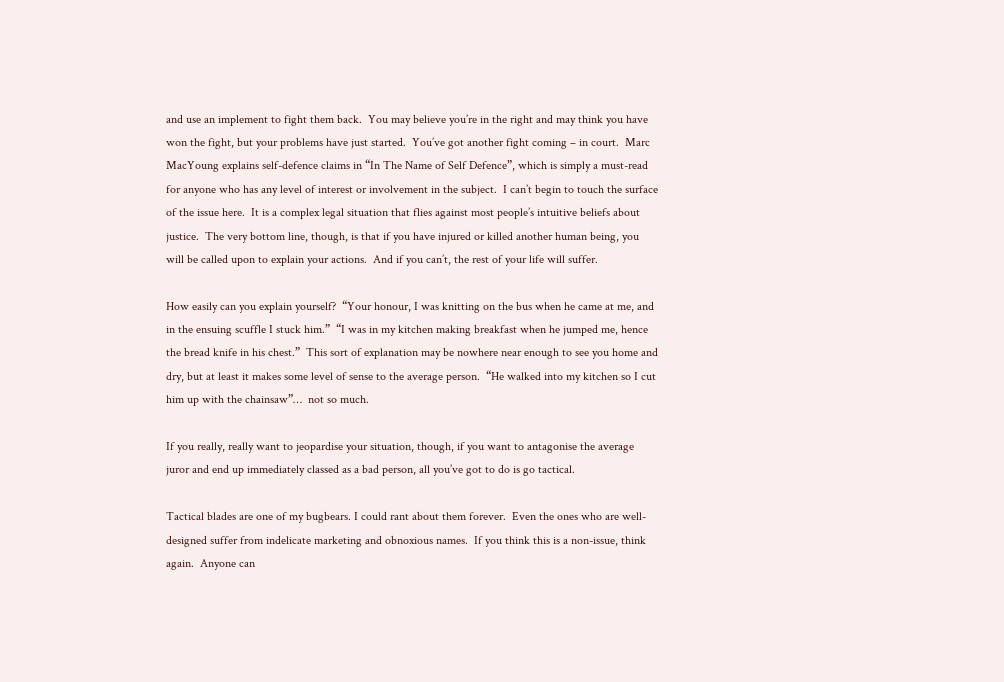and use an implement to fight them back.  You may believe you’re in the right and may think you have won the fight, but your problems have just started.  You’ve got another fight coming – in court.  Marc MacYoung explains self-defence claims in “In The Name of Self Defence”, which is simply a must-read for anyone who has any level of interest or involvement in the subject.  I can’t begin to touch the surface of the issue here.  It is a complex legal situation that flies against most people’s intuitive beliefs about justice.  The very bottom line, though, is that if you have injured or killed another human being, you will be called upon to explain your actions.  And if you can’t, the rest of your life will suffer.

How easily can you explain yourself?  “Your honour, I was knitting on the bus when he came at me, and in the ensuing scuffle I stuck him.”  “I was in my kitchen making breakfast when he jumped me, hence the bread knife in his chest.”  This sort of explanation may be nowhere near enough to see you home and dry, but at least it makes some level of sense to the average person.  “He walked into my kitchen so I cut him up with the chainsaw”…  not so much.

If you really, really want to jeopardise your situation, though, if you want to antagonise the average juror and end up immediately classed as a bad person, all you’ve got to do is go tactical.

Tactical blades are one of my bugbears. I could rant about them forever.  Even the ones who are well-designed suffer from indelicate marketing and obnoxious names.  If you think this is a non-issue, think again.  Anyone can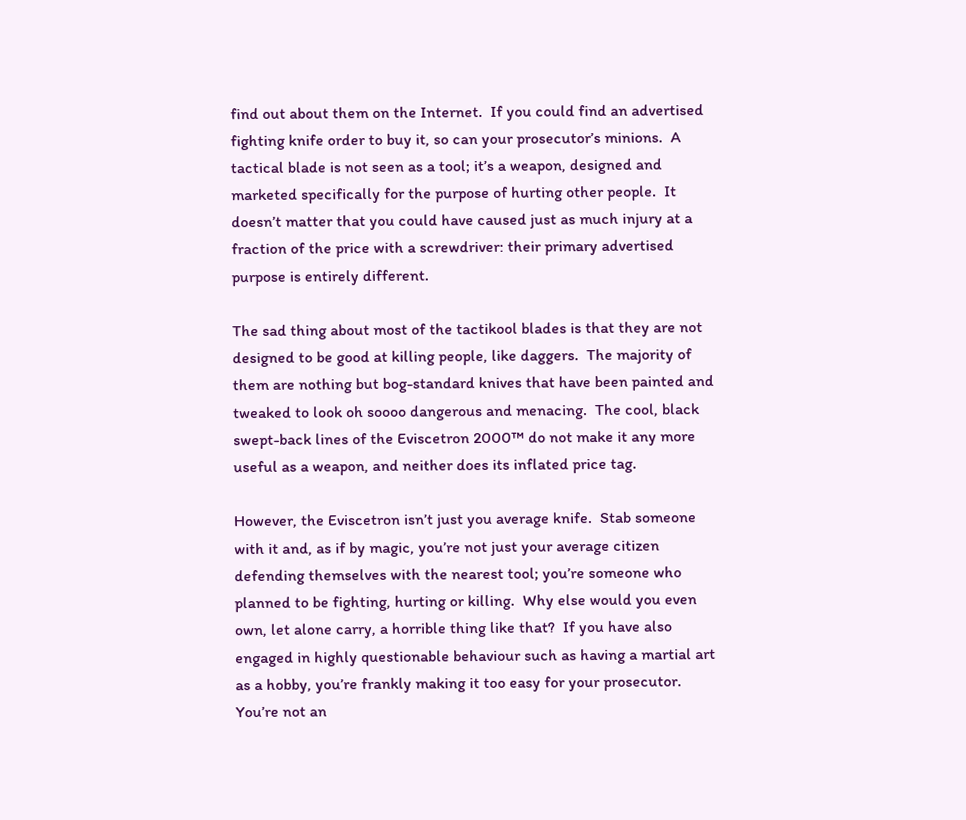find out about them on the Internet.  If you could find an advertised fighting knife order to buy it, so can your prosecutor’s minions.  A tactical blade is not seen as a tool; it’s a weapon, designed and marketed specifically for the purpose of hurting other people.  It doesn’t matter that you could have caused just as much injury at a fraction of the price with a screwdriver: their primary advertised purpose is entirely different.

The sad thing about most of the tactikool blades is that they are not designed to be good at killing people, like daggers.  The majority of them are nothing but bog-standard knives that have been painted and tweaked to look oh soooo dangerous and menacing.  The cool, black swept-back lines of the Eviscetron 2000™ do not make it any more useful as a weapon, and neither does its inflated price tag.

However, the Eviscetron isn’t just you average knife.  Stab someone with it and, as if by magic, you’re not just your average citizen defending themselves with the nearest tool; you’re someone who planned to be fighting, hurting or killing.  Why else would you even own, let alone carry, a horrible thing like that?  If you have also engaged in highly questionable behaviour such as having a martial art as a hobby, you’re frankly making it too easy for your prosecutor.  You’re not an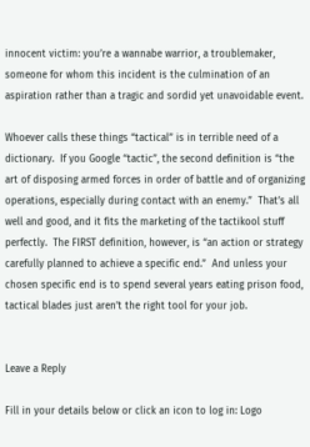innocent victim: you’re a wannabe warrior, a troublemaker, someone for whom this incident is the culmination of an aspiration rather than a tragic and sordid yet unavoidable event.

Whoever calls these things “tactical” is in terrible need of a dictionary.  If you Google “tactic”, the second definition is “the art of disposing armed forces in order of battle and of organizing operations, especially during contact with an enemy.”  That’s all well and good, and it fits the marketing of the tactikool stuff perfectly.  The FIRST definition, however, is “an action or strategy carefully planned to achieve a specific end.”  And unless your chosen specific end is to spend several years eating prison food, tactical blades just aren’t the right tool for your job.


Leave a Reply

Fill in your details below or click an icon to log in: Logo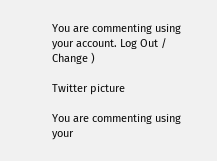You are commenting using your account. Log Out / Change )

Twitter picture

You are commenting using your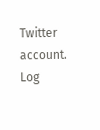Twitter account. Log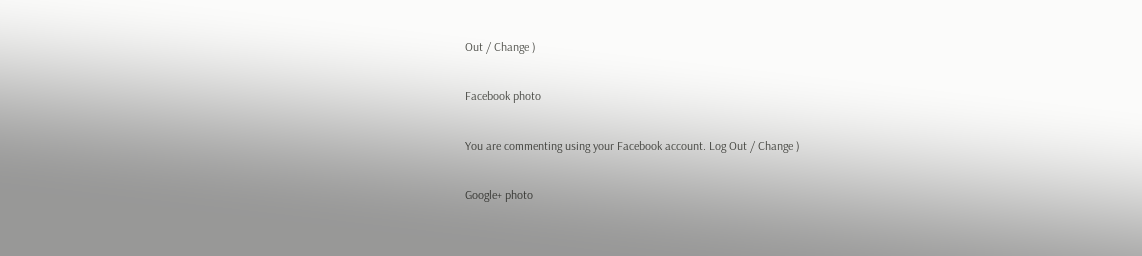Out / Change )

Facebook photo

You are commenting using your Facebook account. Log Out / Change )

Google+ photo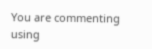You are commenting using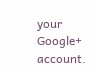your Google+ account.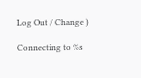Log Out / Change )

Connecting to %s